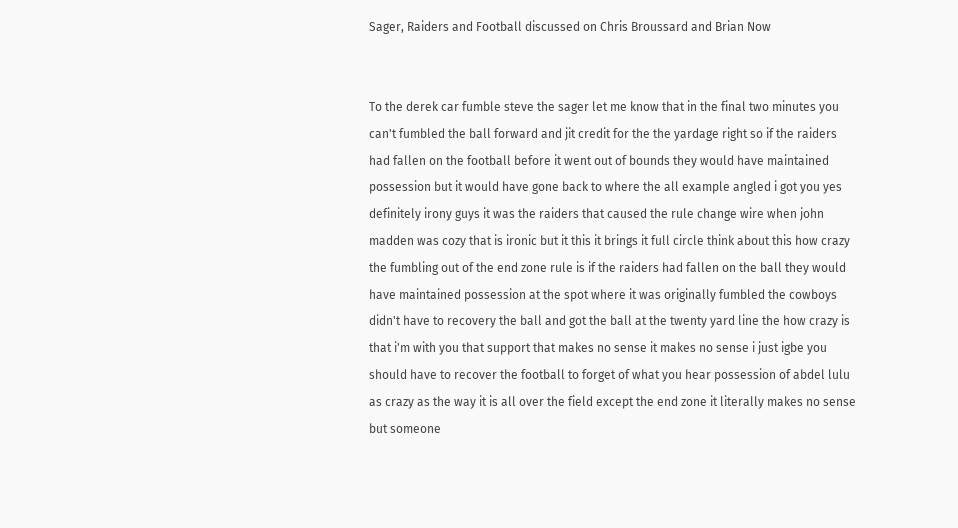Sager, Raiders and Football discussed on Chris Broussard and Brian Now


To the derek car fumble steve the sager let me know that in the final two minutes you can't fumbled the ball forward and jit credit for the the yardage right so if the raiders had fallen on the football before it went out of bounds they would have maintained possession but it would have gone back to where the all example angled i got you yes definitely irony guys it was the raiders that caused the rule change wire when john madden was cozy that is ironic but it this it brings it full circle think about this how crazy the fumbling out of the end zone rule is if the raiders had fallen on the ball they would have maintained possession at the spot where it was originally fumbled the cowboys didn't have to recovery the ball and got the ball at the twenty yard line the how crazy is that i'm with you that support that makes no sense it makes no sense i just igbe you should have to recover the football to forget of what you hear possession of abdel lulu as crazy as the way it is all over the field except the end zone it literally makes no sense but someone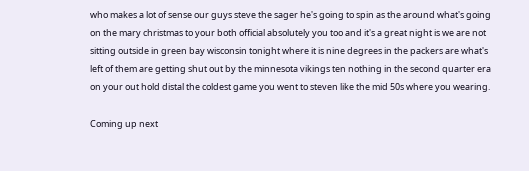who makes a lot of sense our guys steve the sager he's going to spin as the around what's going on the mary christmas to your both official absolutely you too and it's a great night is we are not sitting outside in green bay wisconsin tonight where it is nine degrees in the packers are what's left of them are getting shut out by the minnesota vikings ten nothing in the second quarter era on your out hold distal the coldest game you went to steven like the mid 50s where you wearing.

Coming up next